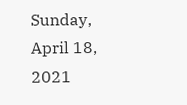Sunday, April 18, 2021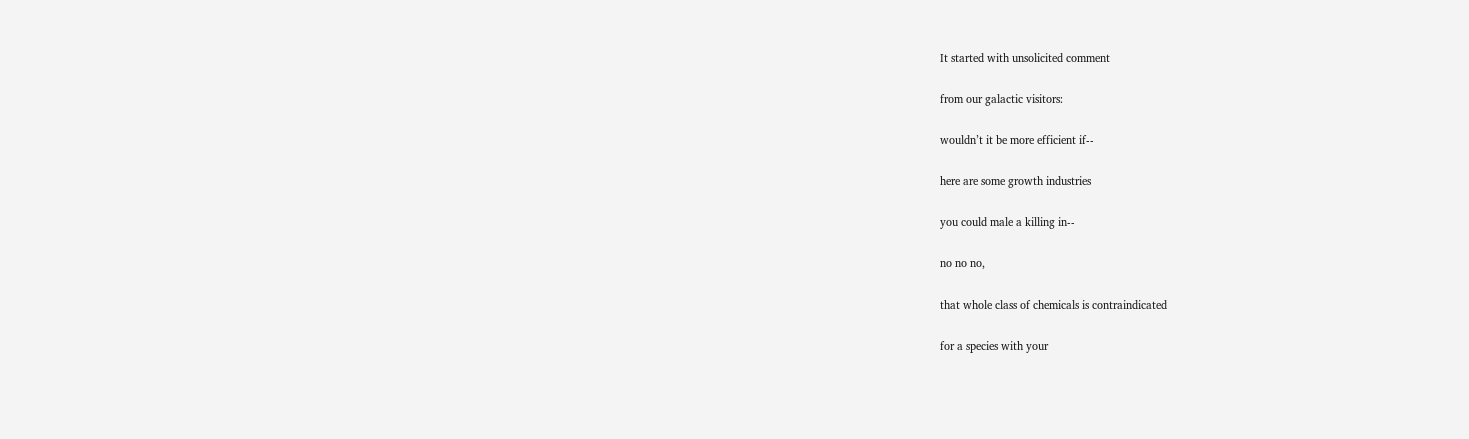It started with unsolicited comment

from our galactic visitors:

wouldn’t it be more efficient if--

here are some growth industries

you could male a killing in--

no no no,

that whole class of chemicals is contraindicated

for a species with your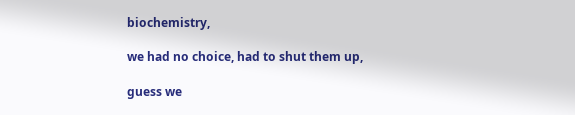biochemistry,

we had no choice, had to shut them up,

guess we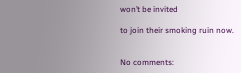won’t be invited

to join their smoking ruin now.


No comments: